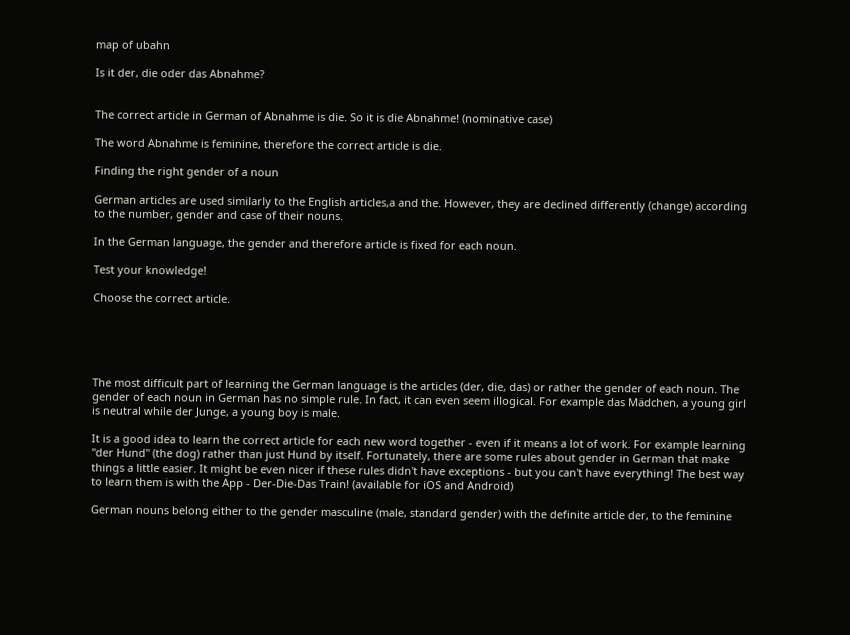map of ubahn

Is it der, die oder das Abnahme?


The correct article in German of Abnahme is die. So it is die Abnahme! (nominative case)

The word Abnahme is feminine, therefore the correct article is die.

Finding the right gender of a noun

German articles are used similarly to the English articles,a and the. However, they are declined differently (change) according to the number, gender and case of their nouns.

In the German language, the gender and therefore article is fixed for each noun.

Test your knowledge!

Choose the correct article.





The most difficult part of learning the German language is the articles (der, die, das) or rather the gender of each noun. The gender of each noun in German has no simple rule. In fact, it can even seem illogical. For example das Mädchen, a young girl is neutral while der Junge, a young boy is male.

It is a good idea to learn the correct article for each new word together - even if it means a lot of work. For example learning "der Hund" (the dog) rather than just Hund by itself. Fortunately, there are some rules about gender in German that make things a little easier. It might be even nicer if these rules didn't have exceptions - but you can't have everything! The best way to learn them is with the App - Der-Die-Das Train! (available for iOS and Android)

German nouns belong either to the gender masculine (male, standard gender) with the definite article der, to the feminine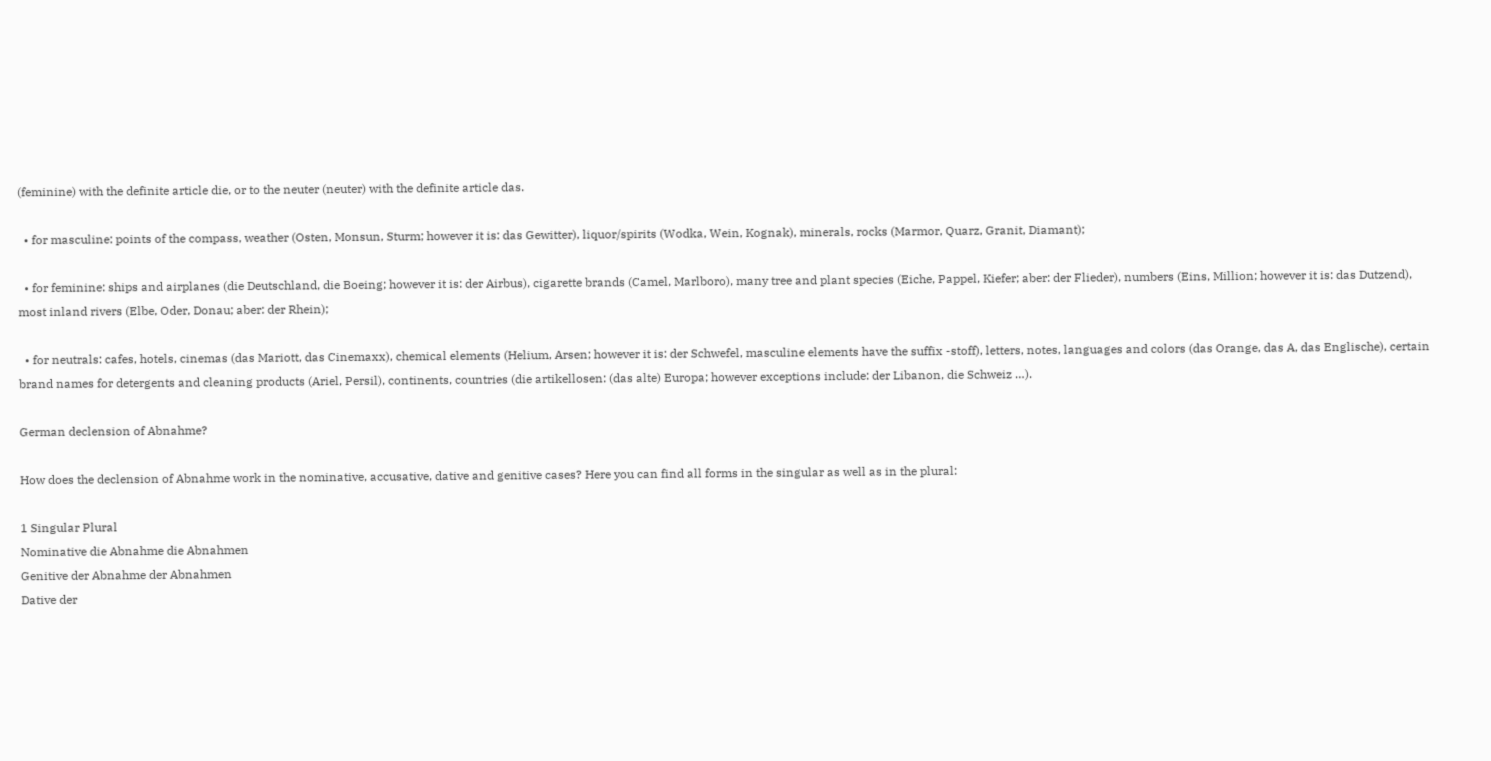(feminine) with the definite article die, or to the neuter (neuter) with the definite article das.

  • for masculine: points of the compass, weather (Osten, Monsun, Sturm; however it is: das Gewitter), liquor/spirits (Wodka, Wein, Kognak), minerals, rocks (Marmor, Quarz, Granit, Diamant);

  • for feminine: ships and airplanes (die Deutschland, die Boeing; however it is: der Airbus), cigarette brands (Camel, Marlboro), many tree and plant species (Eiche, Pappel, Kiefer; aber: der Flieder), numbers (Eins, Million; however it is: das Dutzend), most inland rivers (Elbe, Oder, Donau; aber: der Rhein);

  • for neutrals: cafes, hotels, cinemas (das Mariott, das Cinemaxx), chemical elements (Helium, Arsen; however it is: der Schwefel, masculine elements have the suffix -stoff), letters, notes, languages and colors (das Orange, das A, das Englische), certain brand names for detergents and cleaning products (Ariel, Persil), continents, countries (die artikellosen: (das alte) Europa; however exceptions include: der Libanon, die Schweiz …).

German declension of Abnahme?

How does the declension of Abnahme work in the nominative, accusative, dative and genitive cases? Here you can find all forms in the singular as well as in the plural:

1 Singular Plural
Nominative die Abnahme die Abnahmen
Genitive der Abnahme der Abnahmen
Dative der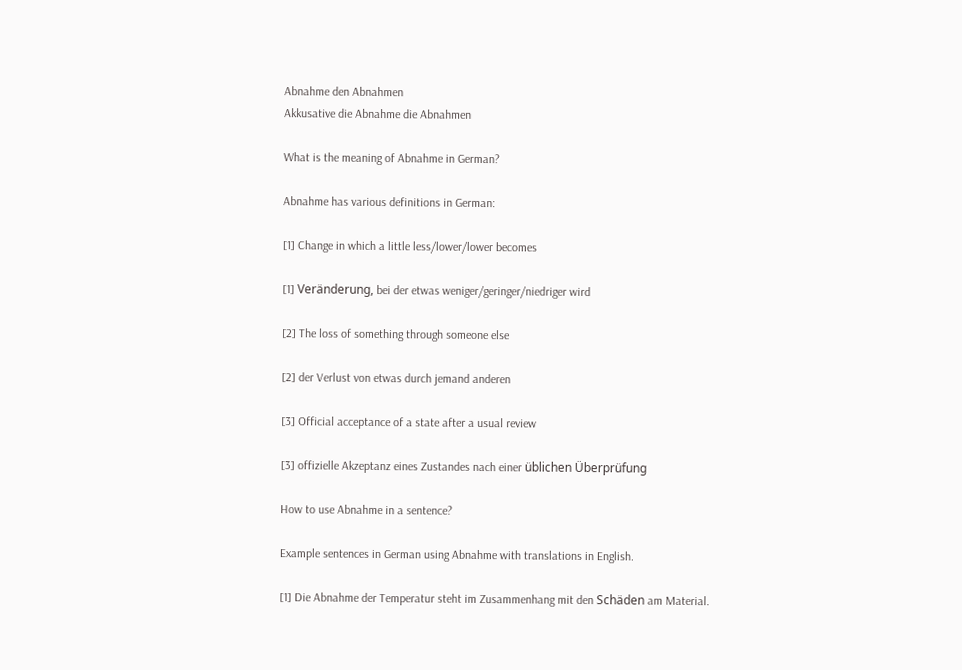Abnahme den Abnahmen
Akkusative die Abnahme die Abnahmen

What is the meaning of Abnahme in German?

Abnahme has various definitions in German:

[1] Change in which a little less/lower/lower becomes

[1] Veränderung, bei der etwas weniger/geringer/niedriger wird

[2] The loss of something through someone else

[2] der Verlust von etwas durch jemand anderen

[3] Official acceptance of a state after a usual review

[3] offizielle Akzeptanz eines Zustandes nach einer üblichen Überprüfung

How to use Abnahme in a sentence?

Example sentences in German using Abnahme with translations in English.

[1] Die Abnahme der Temperatur steht im Zusammenhang mit den Schäden am Material.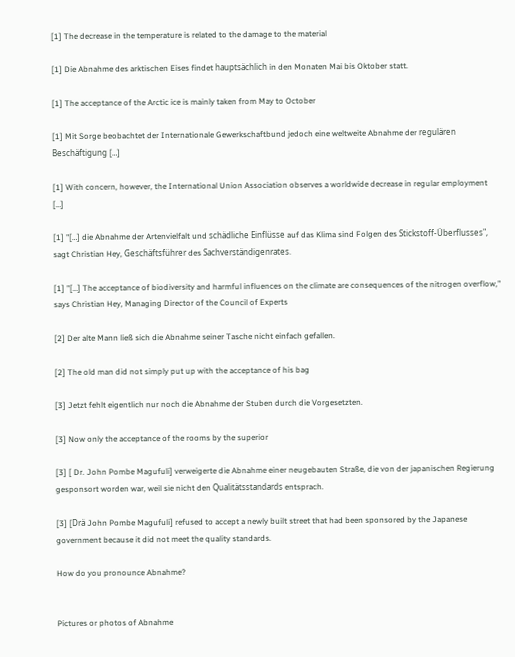[1] The decrease in the temperature is related to the damage to the material

[1] Die Abnahme des arktischen Eises findet hauptsächlich in den Monaten Mai bis Oktober statt.

[1] The acceptance of the Arctic ice is mainly taken from May to October

[1] Mit Sorge beobachtet der Internationale Gewerkschaftbund jedoch eine weltweite Abnahme der regulären Beschäftigung […]

[1] With concern, however, the International Union Association observes a worldwide decrease in regular employment […]

[1] "[…] die Abnahme der Artenvielfalt und schädliche Einflüsse auf das Klima sind Folgen des Stickstoff-Überflusses", sagt Christian Hey, Geschäftsführer des Sachverständigenrates.

[1] "[…] The acceptance of biodiversity and harmful influences on the climate are consequences of the nitrogen overflow," says Christian Hey, Managing Director of the Council of Experts

[2] Der alte Mann ließ sich die Abnahme seiner Tasche nicht einfach gefallen.

[2] The old man did not simply put up with the acceptance of his bag

[3] Jetzt fehlt eigentlich nur noch die Abnahme der Stuben durch die Vorgesetzten.

[3] Now only the acceptance of the rooms by the superior

[3] [ Dr. John Pombe Magufuli] verweigerte die Abnahme einer neugebauten Straße, die von der japanischen Regierung gesponsort worden war, weil sie nicht den Qualitätsstandards entsprach.

[3] [Drä John Pombe Magufuli] refused to accept a newly built street that had been sponsored by the Japanese government because it did not meet the quality standards.

How do you pronounce Abnahme?


Pictures or photos of Abnahme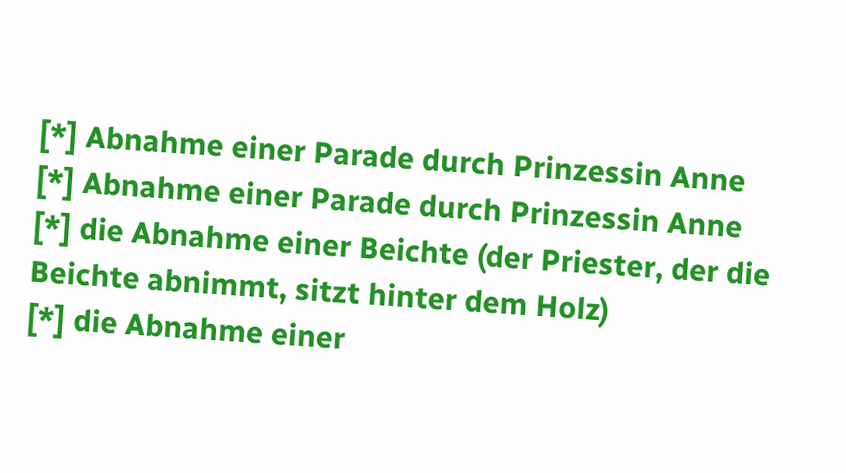[*] Abnahme einer Parade durch Prinzessin Anne
[*] Abnahme einer Parade durch Prinzessin Anne
[*] die Abnahme einer Beichte (der Priester, der die Beichte abnimmt, sitzt hinter dem Holz)
[*] die Abnahme einer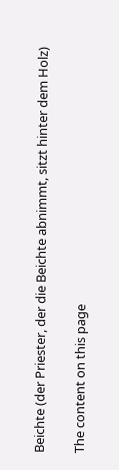Beichte (der Priester, der die Beichte abnimmt, sitzt hinter dem Holz)

The content on this page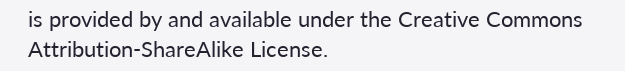is provided by and available under the Creative Commons Attribution-ShareAlike License.